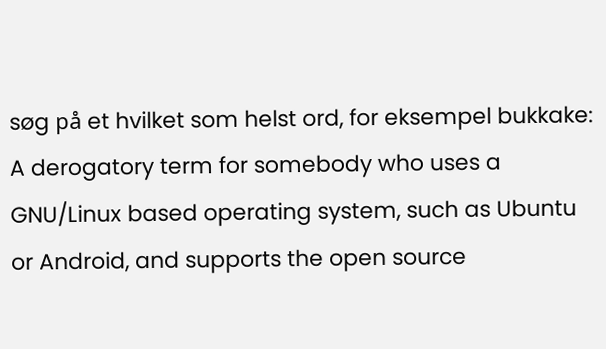søg på et hvilket som helst ord, for eksempel bukkake:
A derogatory term for somebody who uses a GNU/Linux based operating system, such as Ubuntu or Android, and supports the open source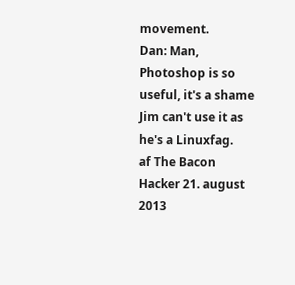movement.
Dan: Man, Photoshop is so useful, it's a shame Jim can't use it as he's a Linuxfag.
af The Bacon Hacker 21. august 2013